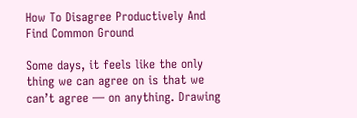How To Disagree Productively And Find Common Ground

Some days, it feels like the only thing we can agree on is that we can’t agree — on anything. Drawing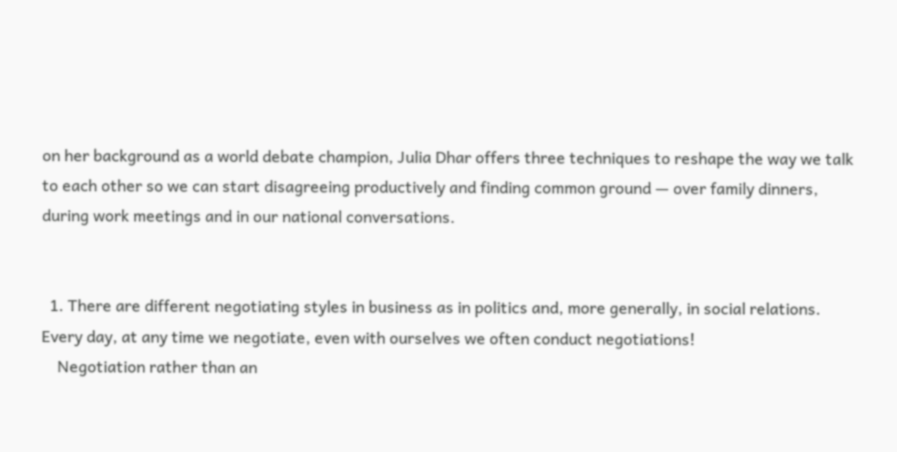on her background as a world debate champion, Julia Dhar offers three techniques to reshape the way we talk to each other so we can start disagreeing productively and finding common ground — over family dinners, during work meetings and in our national conversations.


  1. There are different negotiating styles in business as in politics and, more generally, in social relations. Every day, at any time we negotiate, even with ourselves we often conduct negotiations!
    Negotiation rather than an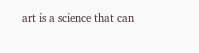art is a science that can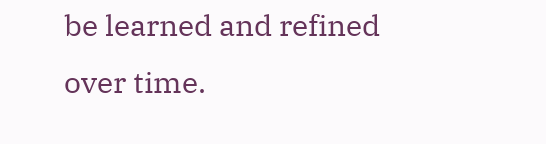be learned and refined over time.